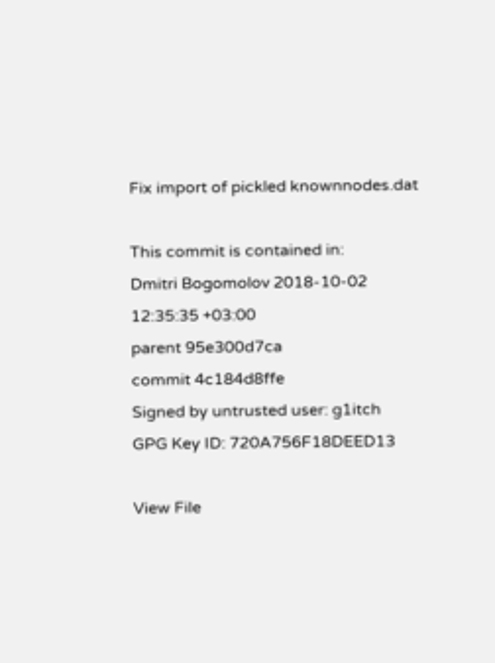Fix import of pickled knownnodes.dat

This commit is contained in:
Dmitri Bogomolov 2018-10-02 12:35:35 +03:00
parent 95e300d7ca
commit 4c184d8ffe
Signed by untrusted user: g1itch
GPG Key ID: 720A756F18DEED13

View File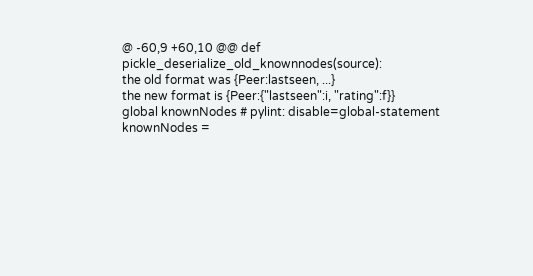@ -60,9 +60,10 @@ def pickle_deserialize_old_knownnodes(source):
the old format was {Peer:lastseen, ...}
the new format is {Peer:{"lastseen":i, "rating":f}}
global knownNodes # pylint: disable=global-statement
knownNodes =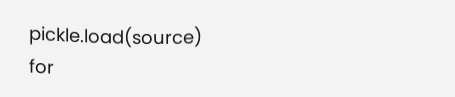pickle.load(source)
for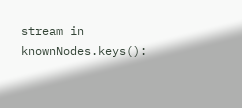stream in knownNodes.keys():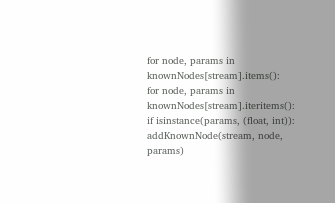for node, params in knownNodes[stream].items():
for node, params in knownNodes[stream].iteritems():
if isinstance(params, (float, int)):
addKnownNode(stream, node, params)